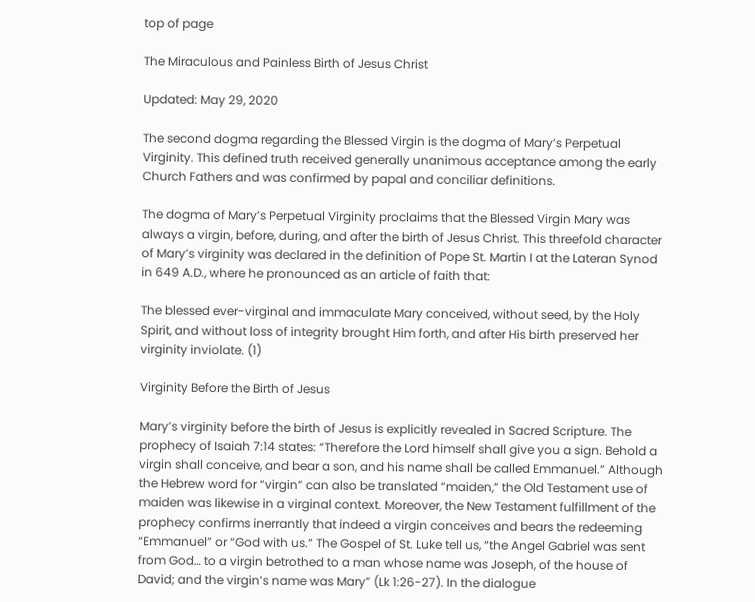top of page

The Miraculous and Painless Birth of Jesus Christ

Updated: May 29, 2020

The second dogma regarding the Blessed Virgin is the dogma of Mary’s Perpetual Virginity. This defined truth received generally unanimous acceptance among the early Church Fathers and was confirmed by papal and conciliar definitions.

The dogma of Mary’s Perpetual Virginity proclaims that the Blessed Virgin Mary was always a virgin, before, during, and after the birth of Jesus Christ. This threefold character of Mary’s virginity was declared in the definition of Pope St. Martin I at the Lateran Synod in 649 A.D., where he pronounced as an article of faith that:

The blessed ever-virginal and immaculate Mary conceived, without seed, by the Holy Spirit, and without loss of integrity brought Him forth, and after His birth preserved her virginity inviolate. (1)

Virginity Before the Birth of Jesus

Mary’s virginity before the birth of Jesus is explicitly revealed in Sacred Scripture. The prophecy of Isaiah 7:14 states: “Therefore the Lord himself shall give you a sign. Behold a virgin shall conceive, and bear a son, and his name shall be called Emmanuel.” Although the Hebrew word for “virgin” can also be translated “maiden,” the Old Testament use of maiden was likewise in a virginal context. Moreover, the New Testament fulfillment of the prophecy confirms inerrantly that indeed a virgin conceives and bears the redeeming “Emmanuel” or “God with us.” The Gospel of St. Luke tell us, “the Angel Gabriel was sent from God… to a virgin betrothed to a man whose name was Joseph, of the house of David; and the virgin’s name was Mary” (Lk 1:26-27). In the dialogue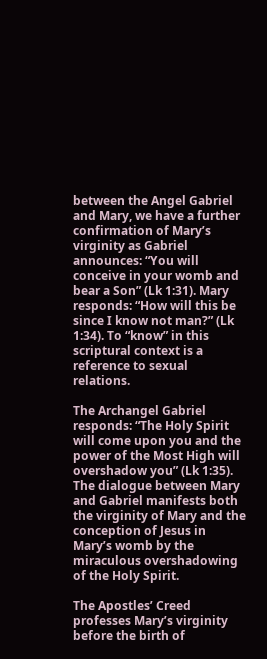between the Angel Gabriel and Mary, we have a further confirmation of Mary’s virginity as Gabriel announces: “You will conceive in your womb and bear a Son” (Lk 1:31). Mary responds: “How will this be since I know not man?” (Lk 1:34). To “know” in this scriptural context is a reference to sexual relations.

The Archangel Gabriel responds: “The Holy Spirit will come upon you and the power of the Most High will overshadow you” (Lk 1:35). The dialogue between Mary and Gabriel manifests both the virginity of Mary and the conception of Jesus in Mary’s womb by the miraculous overshadowing of the Holy Spirit.

The Apostles’ Creed professes Mary’s virginity before the birth of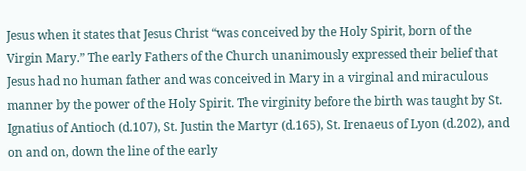Jesus when it states that Jesus Christ “was conceived by the Holy Spirit, born of the Virgin Mary.” The early Fathers of the Church unanimously expressed their belief that Jesus had no human father and was conceived in Mary in a virginal and miraculous manner by the power of the Holy Spirit. The virginity before the birth was taught by St. Ignatius of Antioch (d.107), St. Justin the Martyr (d.165), St. Irenaeus of Lyon (d.202), and on and on, down the line of the early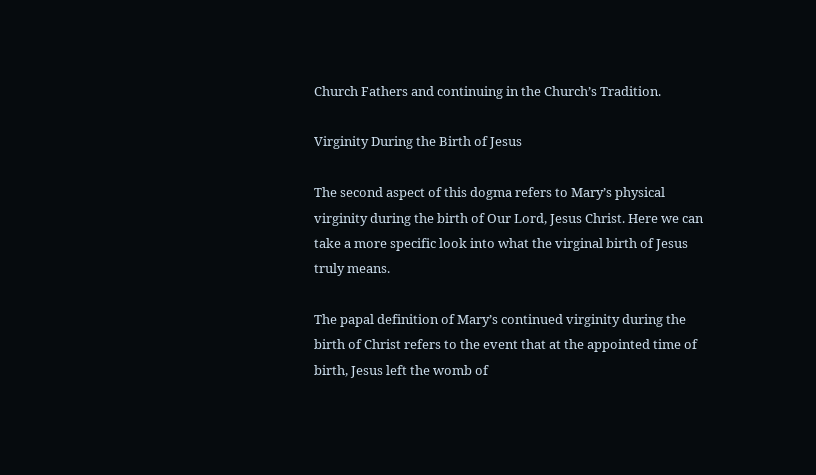Church Fathers and continuing in the Church’s Tradition.

Virginity During the Birth of Jesus

The second aspect of this dogma refers to Mary’s physical virginity during the birth of Our Lord, Jesus Christ. Here we can take a more specific look into what the virginal birth of Jesus truly means.

The papal definition of Mary’s continued virginity during the birth of Christ refers to the event that at the appointed time of birth, Jesus left the womb of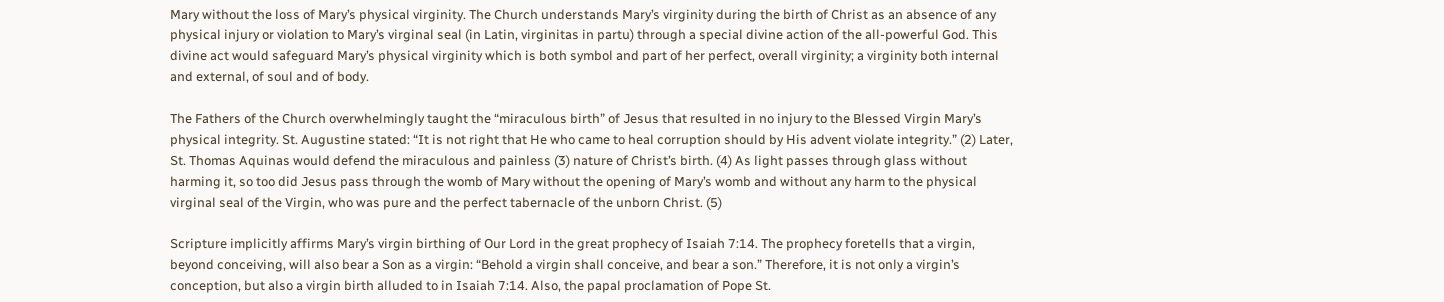Mary without the loss of Mary’s physical virginity. The Church understands Mary’s virginity during the birth of Christ as an absence of any physical injury or violation to Mary’s virginal seal (in Latin, virginitas in partu) through a special divine action of the all-powerful God. This divine act would safeguard Mary’s physical virginity which is both symbol and part of her perfect, overall virginity; a virginity both internal and external, of soul and of body.

The Fathers of the Church overwhelmingly taught the “miraculous birth” of Jesus that resulted in no injury to the Blessed Virgin Mary’s physical integrity. St. Augustine stated: “It is not right that He who came to heal corruption should by His advent violate integrity.” (2) Later, St. Thomas Aquinas would defend the miraculous and painless (3) nature of Christ’s birth. (4) As light passes through glass without harming it, so too did Jesus pass through the womb of Mary without the opening of Mary’s womb and without any harm to the physical virginal seal of the Virgin, who was pure and the perfect tabernacle of the unborn Christ. (5)

Scripture implicitly affirms Mary’s virgin birthing of Our Lord in the great prophecy of Isaiah 7:14. The prophecy foretells that a virgin, beyond conceiving, will also bear a Son as a virgin: “Behold a virgin shall conceive, and bear a son.” Therefore, it is not only a virgin’s conception, but also a virgin birth alluded to in Isaiah 7:14. Also, the papal proclamation of Pope St.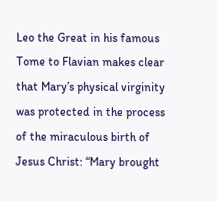Leo the Great in his famous Tome to Flavian makes clear that Mary’s physical virginity was protected in the process of the miraculous birth of Jesus Christ: “Mary brought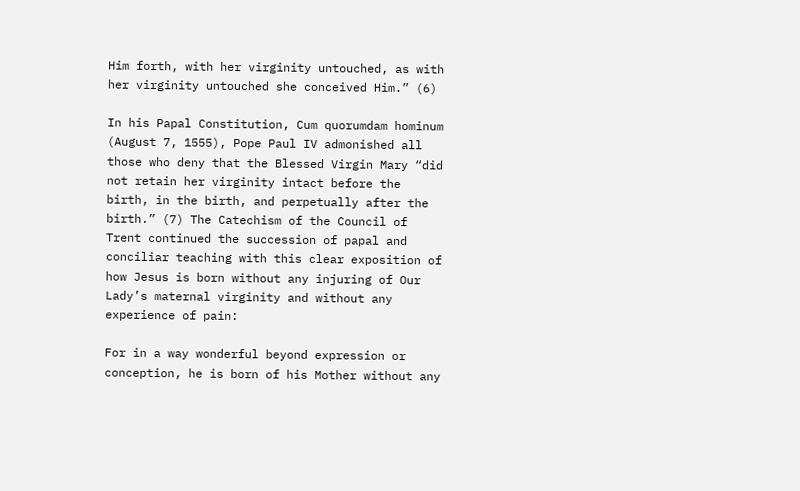Him forth, with her virginity untouched, as with her virginity untouched she conceived Him.” (6)

In his Papal Constitution, Cum quorumdam hominum (August 7, 1555), Pope Paul IV admonished all those who deny that the Blessed Virgin Mary “did not retain her virginity intact before the birth, in the birth, and perpetually after the birth.” (7) The Catechism of the Council of Trent continued the succession of papal and conciliar teaching with this clear exposition of how Jesus is born without any injuring of Our Lady’s maternal virginity and without any experience of pain:

For in a way wonderful beyond expression or conception, he is born of his Mother without any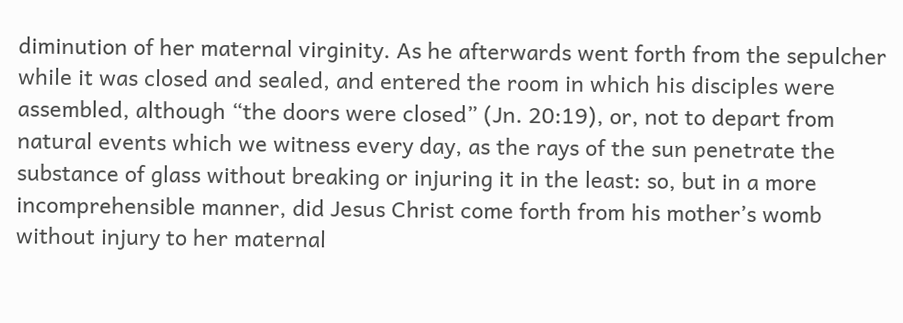diminution of her maternal virginity. As he afterwards went forth from the sepulcher while it was closed and sealed, and entered the room in which his disciples were assembled, although “the doors were closed” (Jn. 20:19), or, not to depart from natural events which we witness every day, as the rays of the sun penetrate the substance of glass without breaking or injuring it in the least: so, but in a more incomprehensible manner, did Jesus Christ come forth from his mother’s womb without injury to her maternal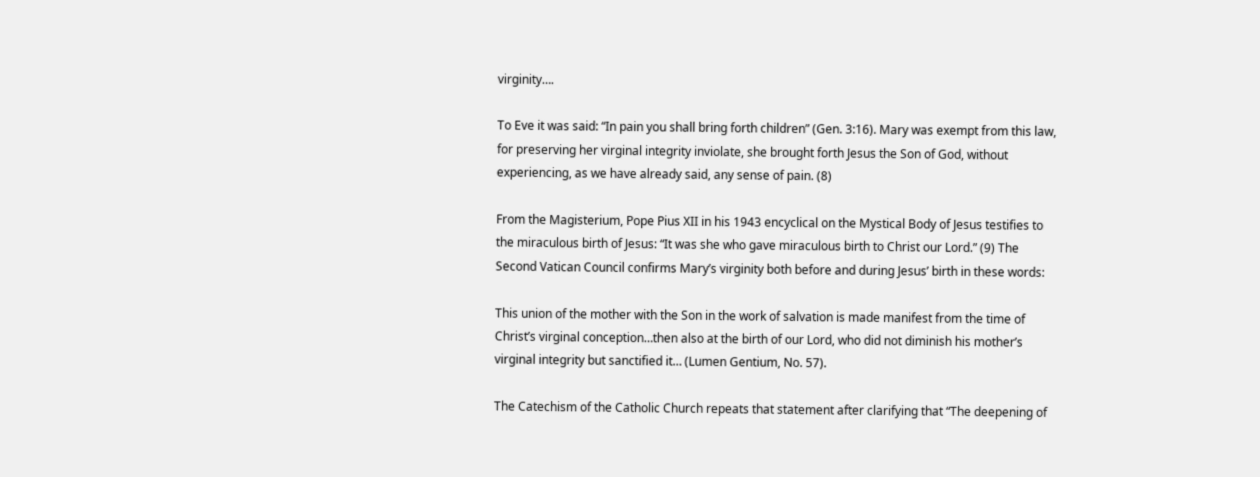virginity….

To Eve it was said: “In pain you shall bring forth children” (Gen. 3:16). Mary was exempt from this law, for preserving her virginal integrity inviolate, she brought forth Jesus the Son of God, without experiencing, as we have already said, any sense of pain. (8)

From the Magisterium, Pope Pius XII in his 1943 encyclical on the Mystical Body of Jesus testifies to the miraculous birth of Jesus: “It was she who gave miraculous birth to Christ our Lord.” (9) The Second Vatican Council confirms Mary’s virginity both before and during Jesus’ birth in these words:

This union of the mother with the Son in the work of salvation is made manifest from the time of Christ’s virginal conception…then also at the birth of our Lord, who did not diminish his mother’s virginal integrity but sanctified it… (Lumen Gentium, No. 57).

The Catechism of the Catholic Church repeats that statement after clarifying that “The deepening of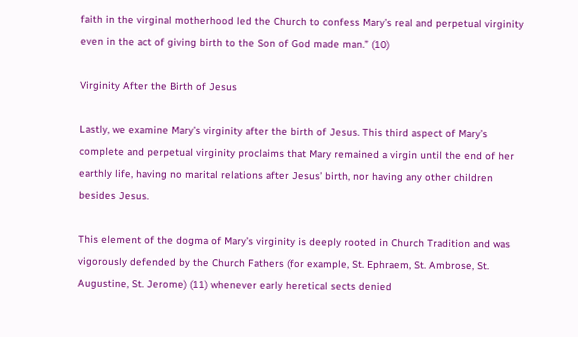faith in the virginal motherhood led the Church to confess Mary’s real and perpetual virginity even in the act of giving birth to the Son of God made man.” (10)

Virginity After the Birth of Jesus

Lastly, we examine Mary’s virginity after the birth of Jesus. This third aspect of Mary’s complete and perpetual virginity proclaims that Mary remained a virgin until the end of her earthly life, having no marital relations after Jesus’ birth, nor having any other children besides Jesus.

This element of the dogma of Mary’s virginity is deeply rooted in Church Tradition and was vigorously defended by the Church Fathers (for example, St. Ephraem, St. Ambrose, St. Augustine, St. Jerome) (11) whenever early heretical sects denied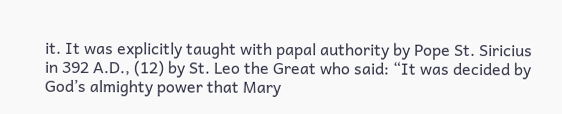it. It was explicitly taught with papal authority by Pope St. Siricius in 392 A.D., (12) by St. Leo the Great who said: “It was decided by God’s almighty power that Mary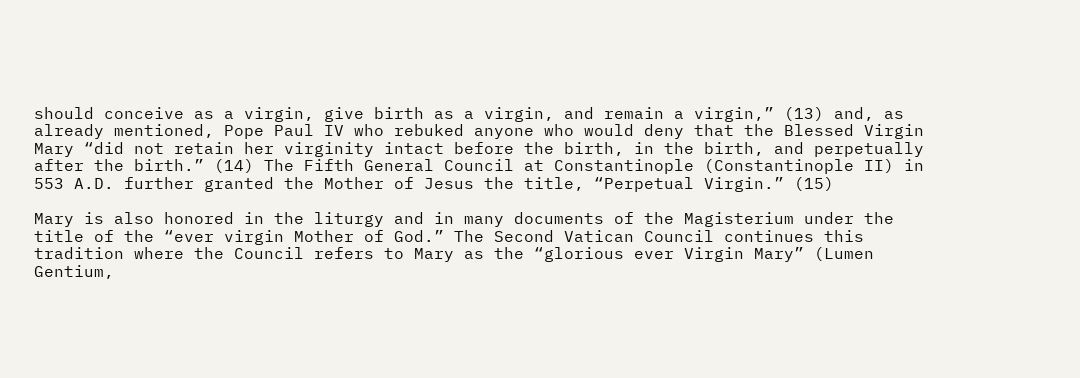should conceive as a virgin, give birth as a virgin, and remain a virgin,” (13) and, as already mentioned, Pope Paul IV who rebuked anyone who would deny that the Blessed Virgin Mary “did not retain her virginity intact before the birth, in the birth, and perpetually after the birth.” (14) The Fifth General Council at Constantinople (Constantinople II) in 553 A.D. further granted the Mother of Jesus the title, “Perpetual Virgin.” (15)

Mary is also honored in the liturgy and in many documents of the Magisterium under the title of the “ever virgin Mother of God.” The Second Vatican Council continues this tradition where the Council refers to Mary as the “glorious ever Virgin Mary” (Lumen Gentium,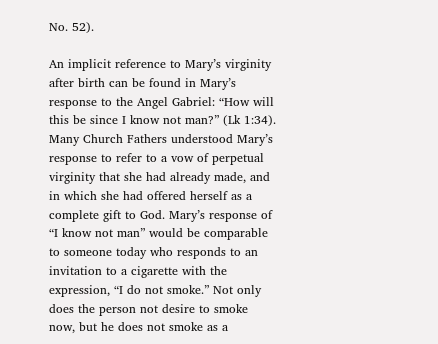No. 52).

An implicit reference to Mary’s virginity after birth can be found in Mary’s response to the Angel Gabriel: “How will this be since I know not man?” (Lk 1:34). Many Church Fathers understood Mary’s response to refer to a vow of perpetual virginity that she had already made, and in which she had offered herself as a complete gift to God. Mary’s response of “I know not man” would be comparable to someone today who responds to an invitation to a cigarette with the expression, “I do not smoke.” Not only does the person not desire to smoke now, but he does not smoke as a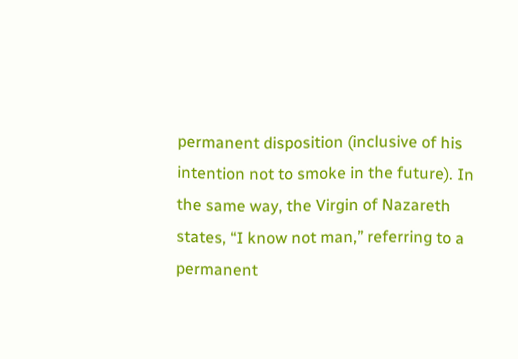permanent disposition (inclusive of his intention not to smoke in the future). In the same way, the Virgin of Nazareth states, “I know not man,” referring to a permanent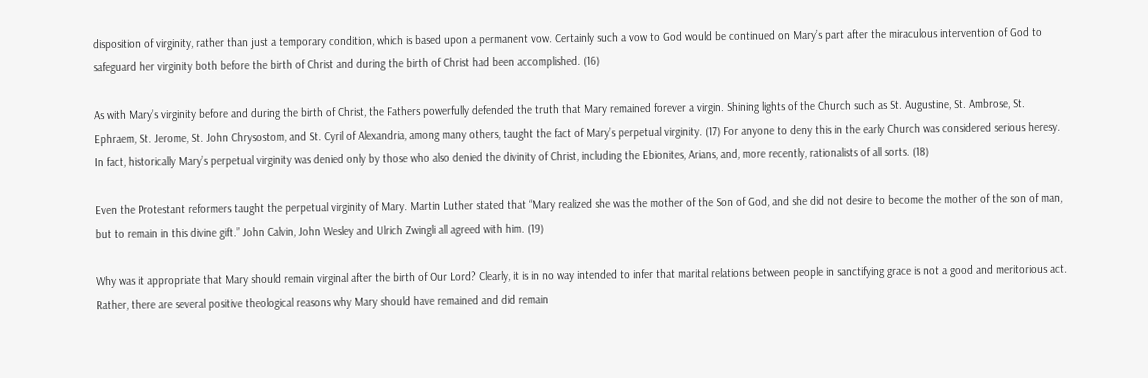disposition of virginity, rather than just a temporary condition, which is based upon a permanent vow. Certainly such a vow to God would be continued on Mary’s part after the miraculous intervention of God to safeguard her virginity both before the birth of Christ and during the birth of Christ had been accomplished. (16)

As with Mary’s virginity before and during the birth of Christ, the Fathers powerfully defended the truth that Mary remained forever a virgin. Shining lights of the Church such as St. Augustine, St. Ambrose, St. Ephraem, St. Jerome, St. John Chrysostom, and St. Cyril of Alexandria, among many others, taught the fact of Mary’s perpetual virginity. (17) For anyone to deny this in the early Church was considered serious heresy. In fact, historically Mary’s perpetual virginity was denied only by those who also denied the divinity of Christ, including the Ebionites, Arians, and, more recently, rationalists of all sorts. (18)

Even the Protestant reformers taught the perpetual virginity of Mary. Martin Luther stated that “Mary realized she was the mother of the Son of God, and she did not desire to become the mother of the son of man, but to remain in this divine gift.” John Calvin, John Wesley and Ulrich Zwingli all agreed with him. (19)

Why was it appropriate that Mary should remain virginal after the birth of Our Lord? Clearly, it is in no way intended to infer that marital relations between people in sanctifying grace is not a good and meritorious act. Rather, there are several positive theological reasons why Mary should have remained and did remain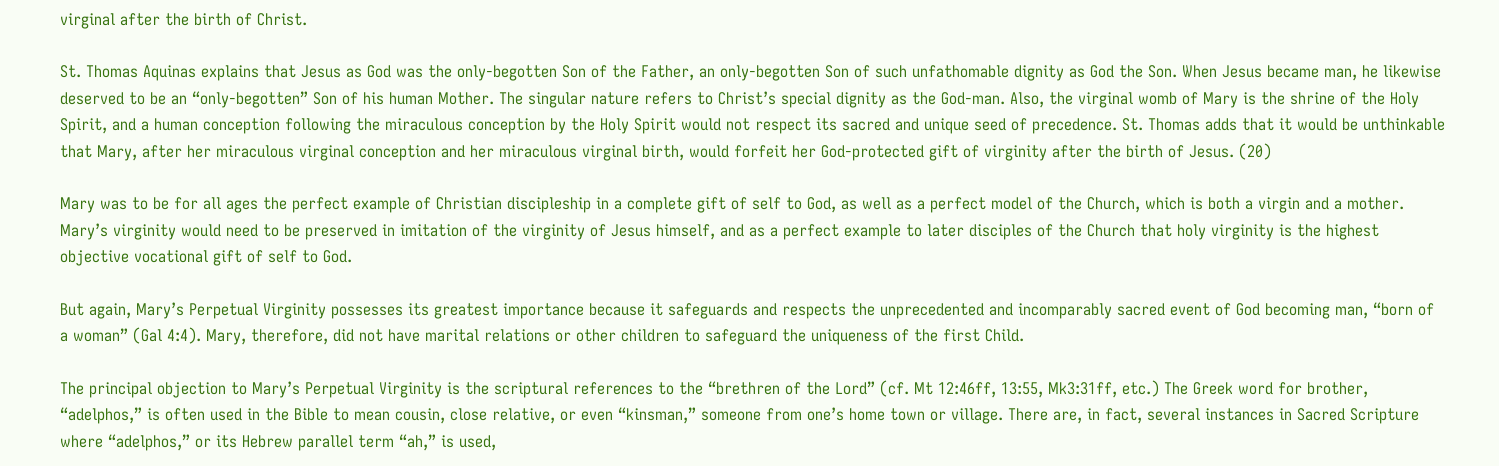virginal after the birth of Christ.

St. Thomas Aquinas explains that Jesus as God was the only-begotten Son of the Father, an only-begotten Son of such unfathomable dignity as God the Son. When Jesus became man, he likewise deserved to be an “only-begotten” Son of his human Mother. The singular nature refers to Christ’s special dignity as the God-man. Also, the virginal womb of Mary is the shrine of the Holy Spirit, and a human conception following the miraculous conception by the Holy Spirit would not respect its sacred and unique seed of precedence. St. Thomas adds that it would be unthinkable that Mary, after her miraculous virginal conception and her miraculous virginal birth, would forfeit her God-protected gift of virginity after the birth of Jesus. (20)

Mary was to be for all ages the perfect example of Christian discipleship in a complete gift of self to God, as well as a perfect model of the Church, which is both a virgin and a mother. Mary’s virginity would need to be preserved in imitation of the virginity of Jesus himself, and as a perfect example to later disciples of the Church that holy virginity is the highest objective vocational gift of self to God.

But again, Mary’s Perpetual Virginity possesses its greatest importance because it safeguards and respects the unprecedented and incomparably sacred event of God becoming man, “born of a woman” (Gal 4:4). Mary, therefore, did not have marital relations or other children to safeguard the uniqueness of the first Child.

The principal objection to Mary’s Perpetual Virginity is the scriptural references to the “brethren of the Lord” (cf. Mt 12:46ff, 13:55, Mk3:31ff, etc.) The Greek word for brother, “adelphos,” is often used in the Bible to mean cousin, close relative, or even “kinsman,” someone from one’s home town or village. There are, in fact, several instances in Sacred Scripture where “adelphos,” or its Hebrew parallel term “ah,” is used,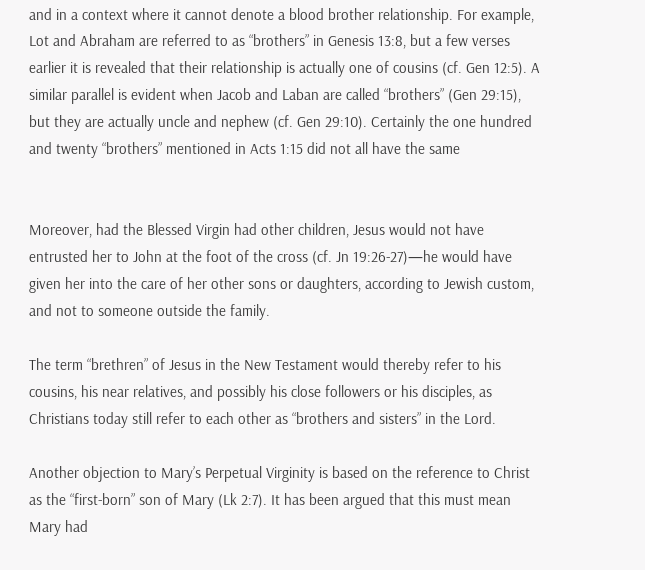and in a context where it cannot denote a blood brother relationship. For example, Lot and Abraham are referred to as “brothers” in Genesis 13:8, but a few verses earlier it is revealed that their relationship is actually one of cousins (cf. Gen 12:5). A similar parallel is evident when Jacob and Laban are called “brothers” (Gen 29:15), but they are actually uncle and nephew (cf. Gen 29:10). Certainly the one hundred and twenty “brothers” mentioned in Acts 1:15 did not all have the same


Moreover, had the Blessed Virgin had other children, Jesus would not have entrusted her to John at the foot of the cross (cf. Jn 19:26-27)—he would have given her into the care of her other sons or daughters, according to Jewish custom, and not to someone outside the family.

The term “brethren” of Jesus in the New Testament would thereby refer to his cousins, his near relatives, and possibly his close followers or his disciples, as Christians today still refer to each other as “brothers and sisters” in the Lord.

Another objection to Mary’s Perpetual Virginity is based on the reference to Christ as the “first-born” son of Mary (Lk 2:7). It has been argued that this must mean Mary had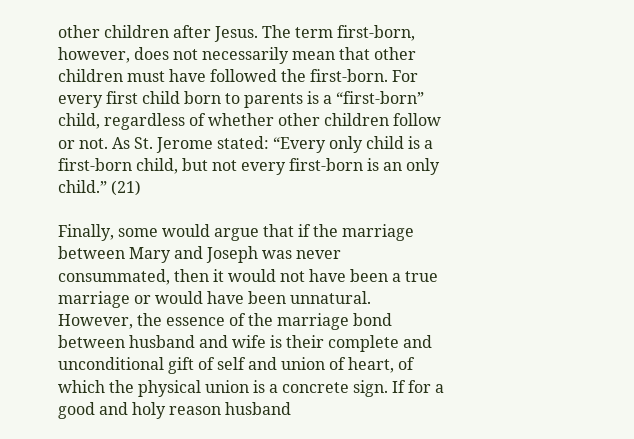other children after Jesus. The term first-born, however, does not necessarily mean that other children must have followed the first-born. For every first child born to parents is a “first-born” child, regardless of whether other children follow or not. As St. Jerome stated: “Every only child is a first-born child, but not every first-born is an only child.” (21)

Finally, some would argue that if the marriage between Mary and Joseph was never consummated, then it would not have been a true marriage or would have been unnatural. However, the essence of the marriage bond between husband and wife is their complete and unconditional gift of self and union of heart, of which the physical union is a concrete sign. If for a good and holy reason husband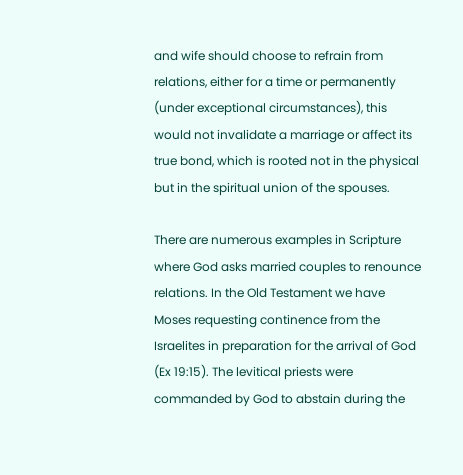and wife should choose to refrain from relations, either for a time or permanently (under exceptional circumstances), this would not invalidate a marriage or affect its true bond, which is rooted not in the physical but in the spiritual union of the spouses.

There are numerous examples in Scripture where God asks married couples to renounce relations. In the Old Testament we have Moses requesting continence from the Israelites in preparation for the arrival of God (Ex 19:15). The levitical priests were commanded by God to abstain during the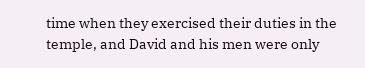time when they exercised their duties in the temple, and David and his men were only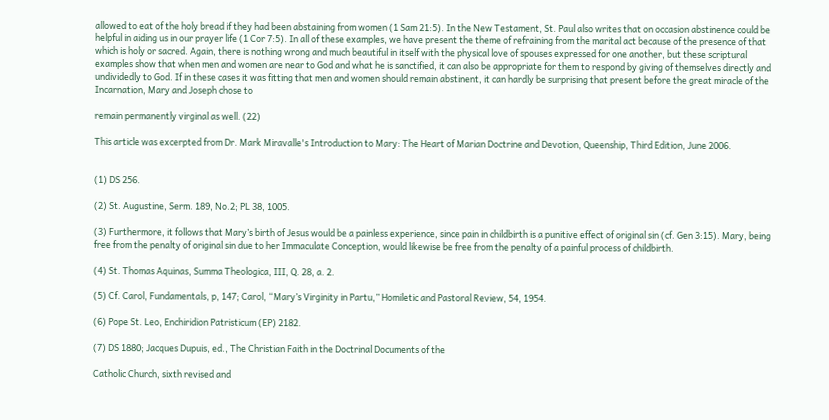allowed to eat of the holy bread if they had been abstaining from women (1 Sam 21:5). In the New Testament, St. Paul also writes that on occasion abstinence could be helpful in aiding us in our prayer life (1 Cor 7:5). In all of these examples, we have present the theme of refraining from the marital act because of the presence of that which is holy or sacred. Again, there is nothing wrong and much beautiful in itself with the physical love of spouses expressed for one another, but these scriptural examples show that when men and women are near to God and what he is sanctified, it can also be appropriate for them to respond by giving of themselves directly and undividedly to God. If in these cases it was fitting that men and women should remain abstinent, it can hardly be surprising that present before the great miracle of the Incarnation, Mary and Joseph chose to

remain permanently virginal as well. (22)

This article was excerpted from Dr. Mark Miravalle's Introduction to Mary: The Heart of Marian Doctrine and Devotion, Queenship, Third Edition, June 2006.


(1) DS 256.

(2) St. Augustine, Serm. 189, No.2; PL 38, 1005.

(3) Furthermore, it follows that Mary’s birth of Jesus would be a painless experience, since pain in childbirth is a punitive effect of original sin (cf. Gen 3:15). Mary, being free from the penalty of original sin due to her Immaculate Conception, would likewise be free from the penalty of a painful process of childbirth.

(4) St. Thomas Aquinas, Summa Theologica, III, Q. 28, a. 2.

(5) Cf. Carol, Fundamentals, p, 147; Carol, “Mary’s Virginity in Partu,” Homiletic and Pastoral Review, 54, 1954.

(6) Pope St. Leo, Enchiridion Patristicum (EP) 2182.

(7) DS 1880; Jacques Dupuis, ed., The Christian Faith in the Doctrinal Documents of the

Catholic Church, sixth revised and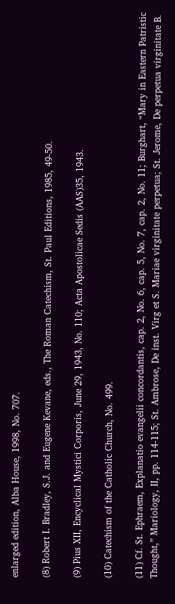enlarged edition, Alba House, 1998, No. 707.

(8) Robert I. Bradley, S.J. and Eugene Kevane, eds., The Roman Catechism, St. Paul Editions, 1985, 49-50.

(9) Pius XII, Encyclical Mystici Corporis, June 29, 1943, No. 110; Acta Apostolicae Sedis (AAS)35, 1943.

(10) Catechism of the Catholic Church, No. 499.

(11) Cf. St. Ephraem, Explanatio evangelii concordantis, cap. 2, No. 6, cap. 5, No. 7, cap. 2, No. 11; Burghart, “Mary in Eastern Patristic Thought,” Mariology, II, pp. 114-115; St. Ambrose, De inst. Virg et S. Mariae virginitate perpetua; St. Jerome, De perpetua virginitate B.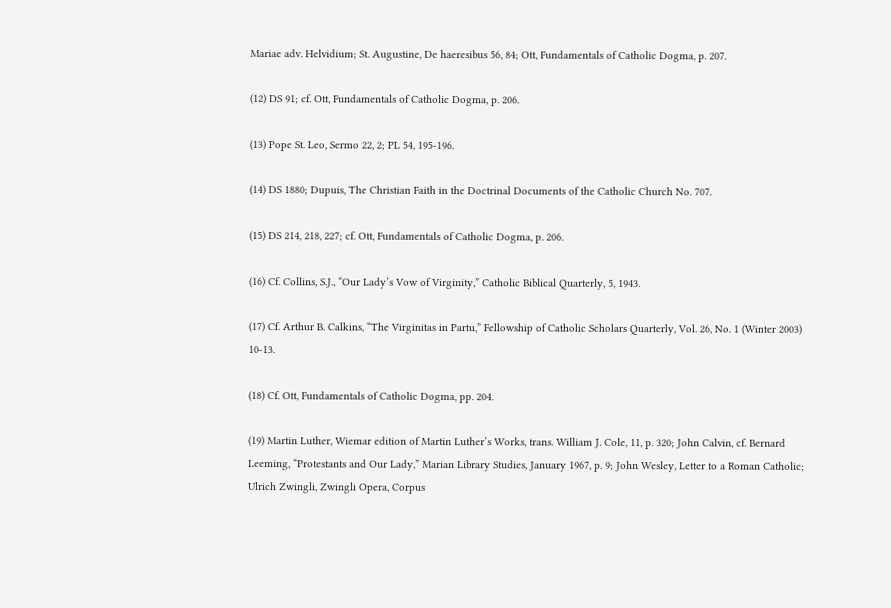Mariae adv. Helvidium; St. Augustine, De haeresibus 56, 84; Ott, Fundamentals of Catholic Dogma, p. 207.

(12) DS 91; cf. Ott, Fundamentals of Catholic Dogma, p. 206.

(13) Pope St. Leo, Sermo 22, 2; PL 54, 195-196.

(14) DS 1880; Dupuis, The Christian Faith in the Doctrinal Documents of the Catholic Church No. 707.

(15) DS 214, 218, 227; cf. Ott, Fundamentals of Catholic Dogma, p. 206.

(16) Cf. Collins, S.J., “Our Lady’s Vow of Virginity,” Catholic Biblical Quarterly, 5, 1943.

(17) Cf. Arthur B. Calkins, “The Virginitas in Partu,” Fellowship of Catholic Scholars Quarterly, Vol. 26, No. 1 (Winter 2003) 10-13.

(18) Cf. Ott, Fundamentals of Catholic Dogma, pp. 204.

(19) Martin Luther, Wiemar edition of Martin Luther’s Works, trans. William J. Cole, 11, p. 320; John Calvin, cf. Bernard Leeming, “Protestants and Our Lady,” Marian Library Studies, January 1967, p. 9; John Wesley, Letter to a Roman Catholic; Ulrich Zwingli, Zwingli Opera, Corpus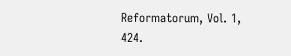Reformatorum, Vol. 1, 424.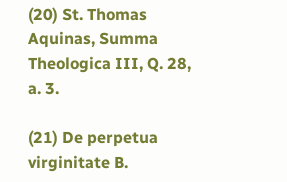(20) St. Thomas Aquinas, Summa Theologica III, Q. 28, a. 3.

(21) De perpetua virginitate B.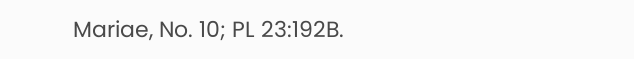Mariae, No. 10; PL 23:192B.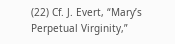(22) Cf. J. Evert, “Mary’s Perpetual Virginity,”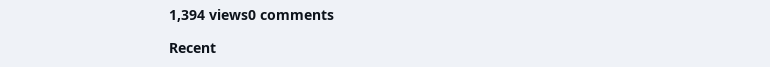1,394 views0 comments

Recent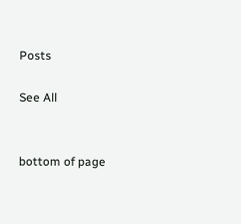Posts

See All


bottom of page